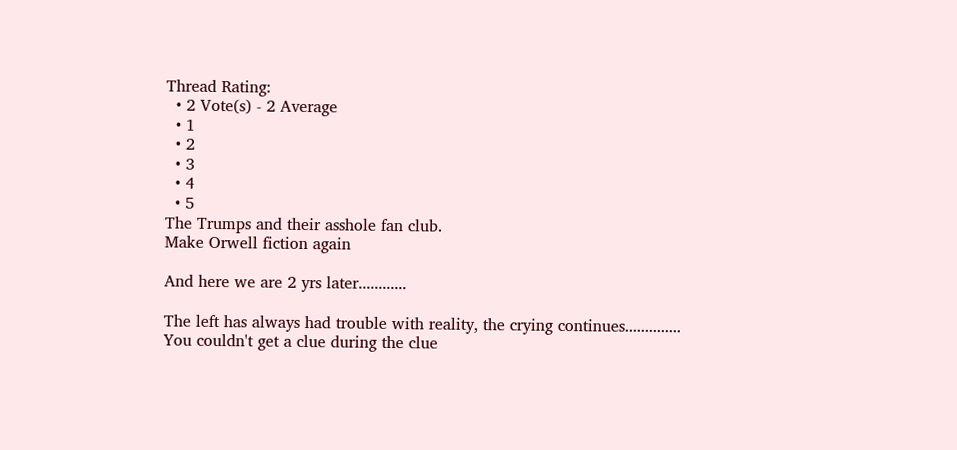Thread Rating:
  • 2 Vote(s) - 2 Average
  • 1
  • 2
  • 3
  • 4
  • 5
The Trumps and their asshole fan club.
Make Orwell fiction again

And here we are 2 yrs later............

The left has always had trouble with reality, the crying continues..............
You couldn't get a clue during the clue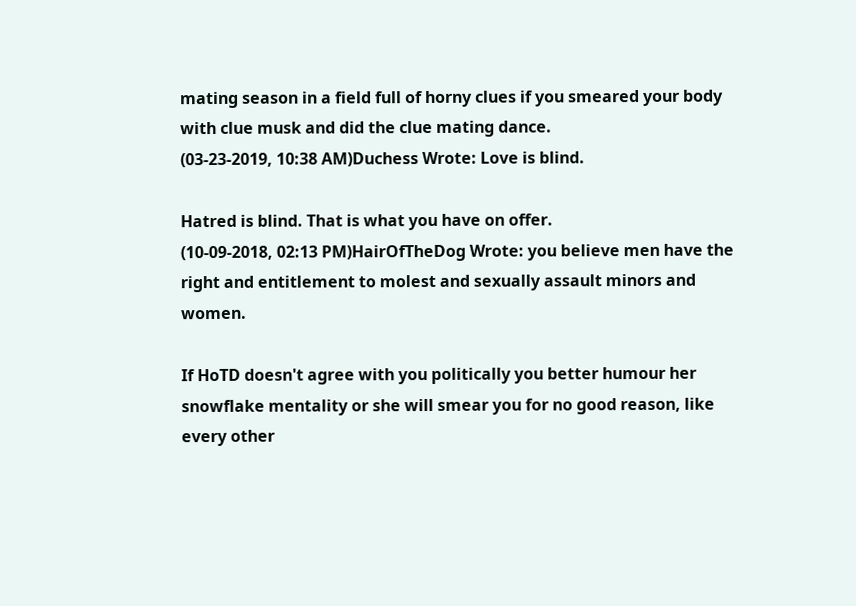mating season in a field full of horny clues if you smeared your body with clue musk and did the clue mating dance.
(03-23-2019, 10:38 AM)Duchess Wrote: Love is blind.

Hatred is blind. That is what you have on offer.
(10-09-2018, 02:13 PM)HairOfTheDog Wrote: you believe men have the right and entitlement to molest and sexually assault minors and women.

If HoTD doesn't agree with you politically you better humour her snowflake mentality or she will smear you for no good reason, like every other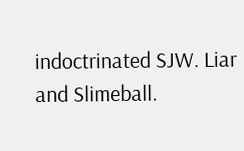indoctrinated SJW. Liar and Slimeball.